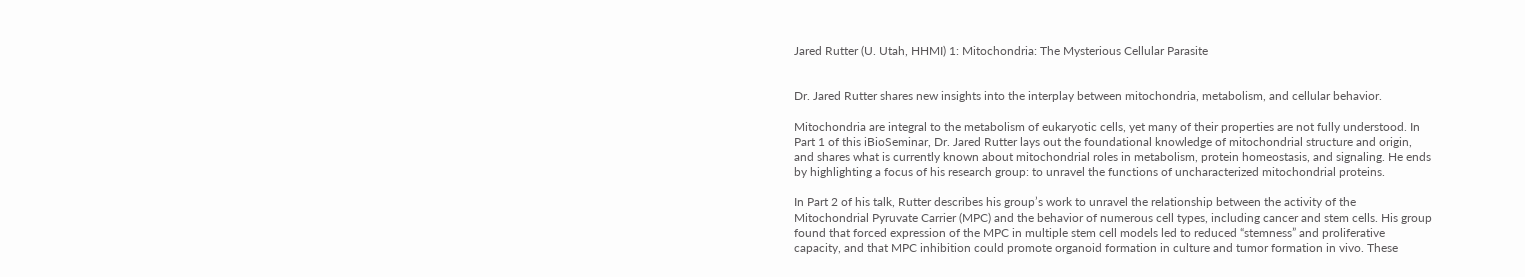Jared Rutter (U. Utah, HHMI) 1: Mitochondria: The Mysterious Cellular Parasite


Dr. Jared Rutter shares new insights into the interplay between mitochondria, metabolism, and cellular behavior.

Mitochondria are integral to the metabolism of eukaryotic cells, yet many of their properties are not fully understood. In Part 1 of this iBioSeminar, Dr. Jared Rutter lays out the foundational knowledge of mitochondrial structure and origin, and shares what is currently known about mitochondrial roles in metabolism, protein homeostasis, and signaling. He ends by highlighting a focus of his research group: to unravel the functions of uncharacterized mitochondrial proteins.

In Part 2 of his talk, Rutter describes his group’s work to unravel the relationship between the activity of the Mitochondrial Pyruvate Carrier (MPC) and the behavior of numerous cell types, including cancer and stem cells. His group found that forced expression of the MPC in multiple stem cell models led to reduced “stemness” and proliferative capacity, and that MPC inhibition could promote organoid formation in culture and tumor formation in vivo. These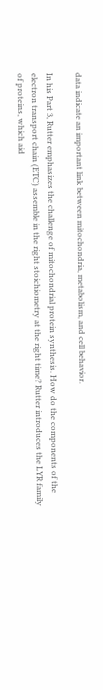data indicate an important link between mitochondria, metabolism, and cell behavior.

In his Part 3, Rutter emphasizes the challenge of mitochondrial protein synthesis. How do the components of the electron transport chain (ETC) assemble in the right stoichiometry at the right time? Rutter introduces the LYR family of proteins, which aid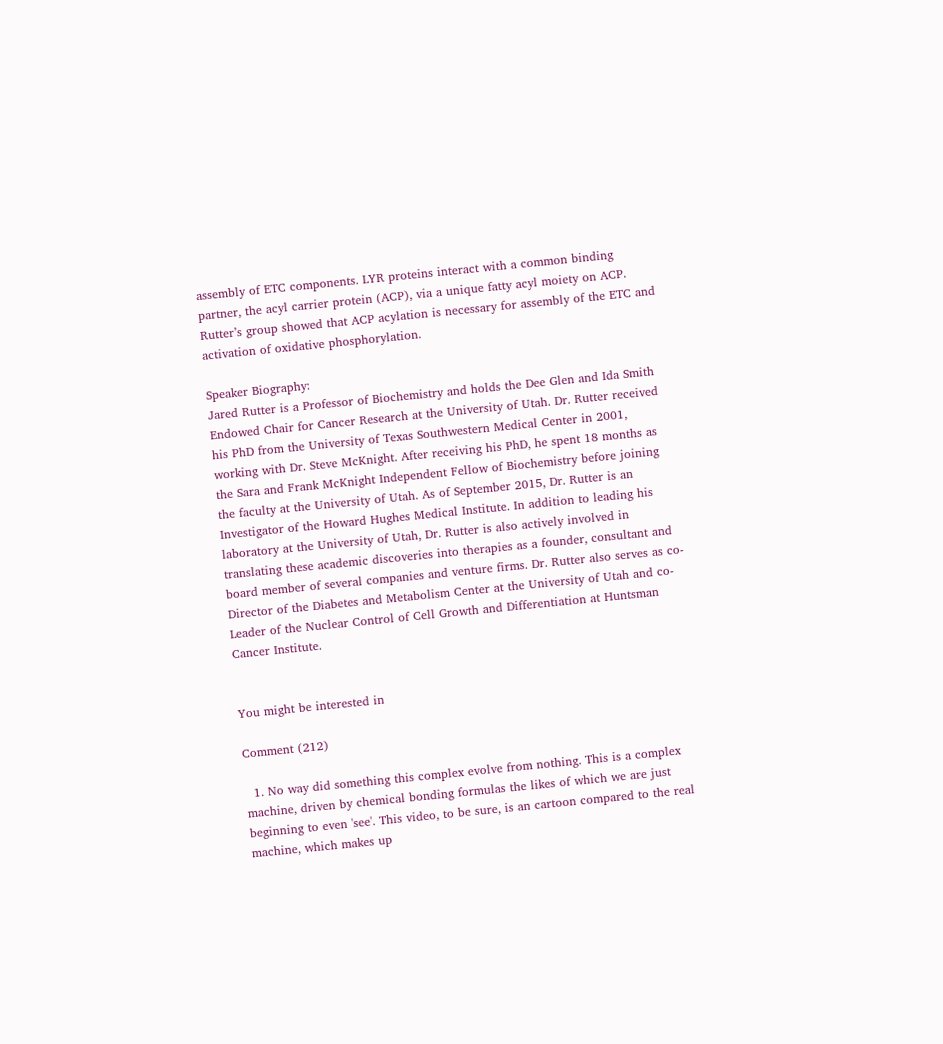assembly of ETC components. LYR proteins interact with a common binding partner, the acyl carrier protein (ACP), via a unique fatty acyl moiety on ACP. Rutter’s group showed that ACP acylation is necessary for assembly of the ETC and activation of oxidative phosphorylation.

Speaker Biography:
Jared Rutter is a Professor of Biochemistry and holds the Dee Glen and Ida Smith Endowed Chair for Cancer Research at the University of Utah. Dr. Rutter received his PhD from the University of Texas Southwestern Medical Center in 2001, working with Dr. Steve McKnight. After receiving his PhD, he spent 18 months as the Sara and Frank McKnight Independent Fellow of Biochemistry before joining the faculty at the University of Utah. As of September 2015, Dr. Rutter is an Investigator of the Howard Hughes Medical Institute. In addition to leading his laboratory at the University of Utah, Dr. Rutter is also actively involved in translating these academic discoveries into therapies as a founder, consultant and board member of several companies and venture firms. Dr. Rutter also serves as co-Director of the Diabetes and Metabolism Center at the University of Utah and co-Leader of the Nuclear Control of Cell Growth and Differentiation at Huntsman Cancer Institute.


You might be interested in

Comment (212)

  1. No way did something this complex evolve from nothing. This is a complex machine, driven by chemical bonding formulas the likes of which we are just beginning to even 'see'. This video, to be sure, is an cartoon compared to the real machine, which makes up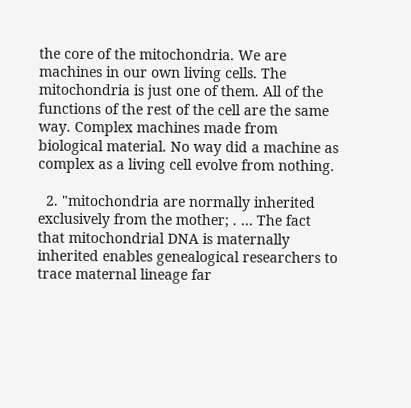the core of the mitochondria. We are machines in our own living cells. The mitochondria is just one of them. All of the functions of the rest of the cell are the same way. Complex machines made from biological material. No way did a machine as complex as a living cell evolve from nothing.

  2. "mitochondria are normally inherited exclusively from the mother; . … The fact that mitochondrial DNA is maternally inherited enables genealogical researchers to trace maternal lineage far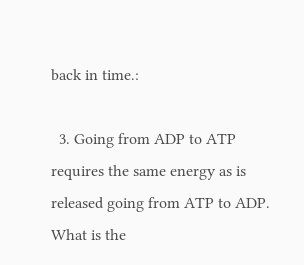back in time.:

  3. Going from ADP to ATP requires the same energy as is released going from ATP to ADP. What is the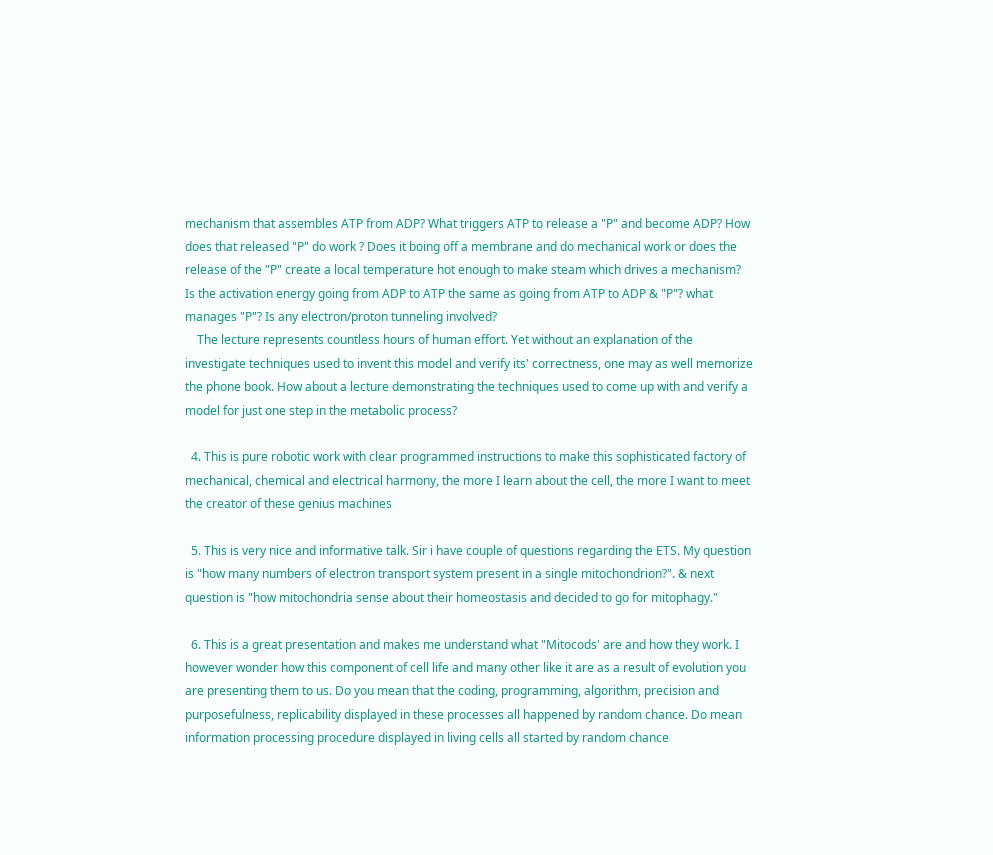mechanism that assembles ATP from ADP? What triggers ATP to release a "P" and become ADP? How does that released "P" do work ? Does it boing off a membrane and do mechanical work or does the release of the "P" create a local temperature hot enough to make steam which drives a mechanism? Is the activation energy going from ADP to ATP the same as going from ATP to ADP & "P"? what manages "P"? Is any electron/proton tunneling involved?
    The lecture represents countless hours of human effort. Yet without an explanation of the investigate techniques used to invent this model and verify its' correctness, one may as well memorize the phone book. How about a lecture demonstrating the techniques used to come up with and verify a model for just one step in the metabolic process?

  4. This is pure robotic work with clear programmed instructions to make this sophisticated factory of mechanical, chemical and electrical harmony, the more I learn about the cell, the more I want to meet the creator of these genius machines

  5. This is very nice and informative talk. Sir i have couple of questions regarding the ETS. My question is "how many numbers of electron transport system present in a single mitochondrion?". & next question is "how mitochondria sense about their homeostasis and decided to go for mitophagy."

  6. This is a great presentation and makes me understand what "Mitocods' are and how they work. I however wonder how this component of cell life and many other like it are as a result of evolution you are presenting them to us. Do you mean that the coding, programming, algorithm, precision and purposefulness, replicability displayed in these processes all happened by random chance. Do mean information processing procedure displayed in living cells all started by random chance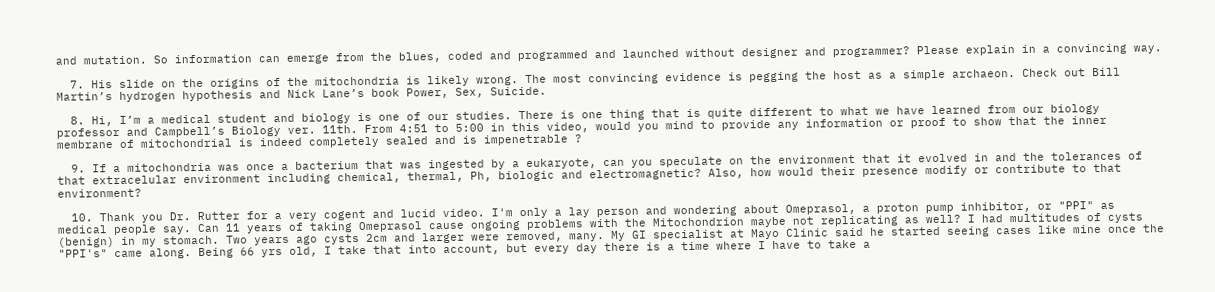and mutation. So information can emerge from the blues, coded and programmed and launched without designer and programmer? Please explain in a convincing way.

  7. His slide on the origins of the mitochondria is likely wrong. The most convincing evidence is pegging the host as a simple archaeon. Check out Bill Martin’s hydrogen hypothesis and Nick Lane’s book Power, Sex, Suicide.

  8. Hi, I’m a medical student and biology is one of our studies. There is one thing that is quite different to what we have learned from our biology professor and Campbell’s Biology ver. 11th. From 4:51 to 5:00 in this video, would you mind to provide any information or proof to show that the inner membrane of mitochondrial is indeed completely sealed and is impenetrable ?

  9. If a mitochondria was once a bacterium that was ingested by a eukaryote, can you speculate on the environment that it evolved in and the tolerances of that extracelular environment including chemical, thermal, Ph, biologic and electromagnetic? Also, how would their presence modify or contribute to that environment?

  10. Thank you Dr. Rutter for a very cogent and lucid video. I'm only a lay person and wondering about Omeprasol, a proton pump inhibitor, or "PPI" as medical people say. Can 11 years of taking Omeprasol cause ongoing problems with the Mitochondrion maybe not replicating as well? I had multitudes of cysts (benign) in my stomach. Two years ago cysts 2cm and larger were removed, many. My GI specialist at Mayo Clinic said he started seeing cases like mine once the "PPI's" came along. Being 66 yrs old, I take that into account, but every day there is a time where I have to take a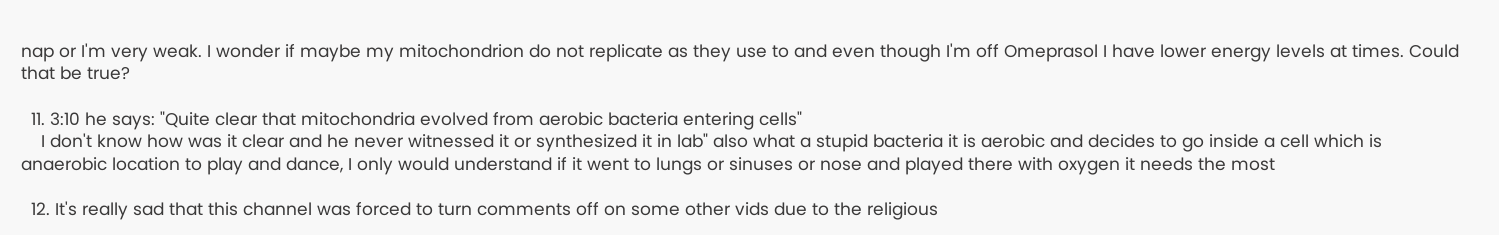nap or I'm very weak. I wonder if maybe my mitochondrion do not replicate as they use to and even though I'm off Omeprasol I have lower energy levels at times. Could that be true?

  11. 3:10 he says: "Quite clear that mitochondria evolved from aerobic bacteria entering cells"
    I don't know how was it clear and he never witnessed it or synthesized it in lab" also what a stupid bacteria it is aerobic and decides to go inside a cell which is anaerobic location to play and dance, I only would understand if it went to lungs or sinuses or nose and played there with oxygen it needs the most

  12. It's really sad that this channel was forced to turn comments off on some other vids due to the religious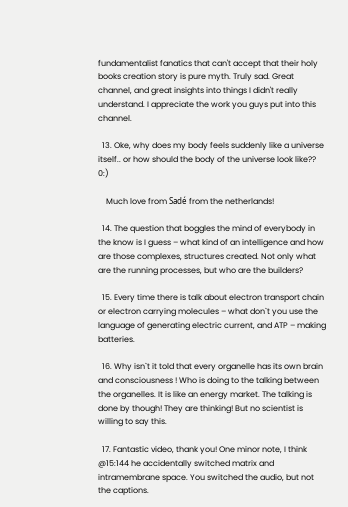fundamentalist fanatics that can't accept that their holy books creation story is pure myth. Truly sad. Great channel, and great insights into things I didn't really understand. I appreciate the work you guys put into this channel.

  13. Oke, why does my body feels suddenly like a universe itself.. or how should the body of the universe look like?? 0:)

    Much love from Sadé from the netherlands!

  14. The question that boggles the mind of everybody in the know is I guess – what kind of an intelligence and how are those complexes, structures created. Not only what are the running processes, but who are the builders?

  15. Every time there is talk about electron transport chain or electron carrying molecules – what don`t you use the language of generating electric current, and ATP – making batteries.

  16. Why isn`t it told that every organelle has its own brain and consciousness ! Who is doing to the talking between the organelles. It is like an energy market. The talking is done by though! They are thinking! But no scientist is willing to say this.

  17. Fantastic video, thank you! One minor note, I think @15:144 he accidentally switched matrix and intramembrane space. You switched the audio, but not the captions.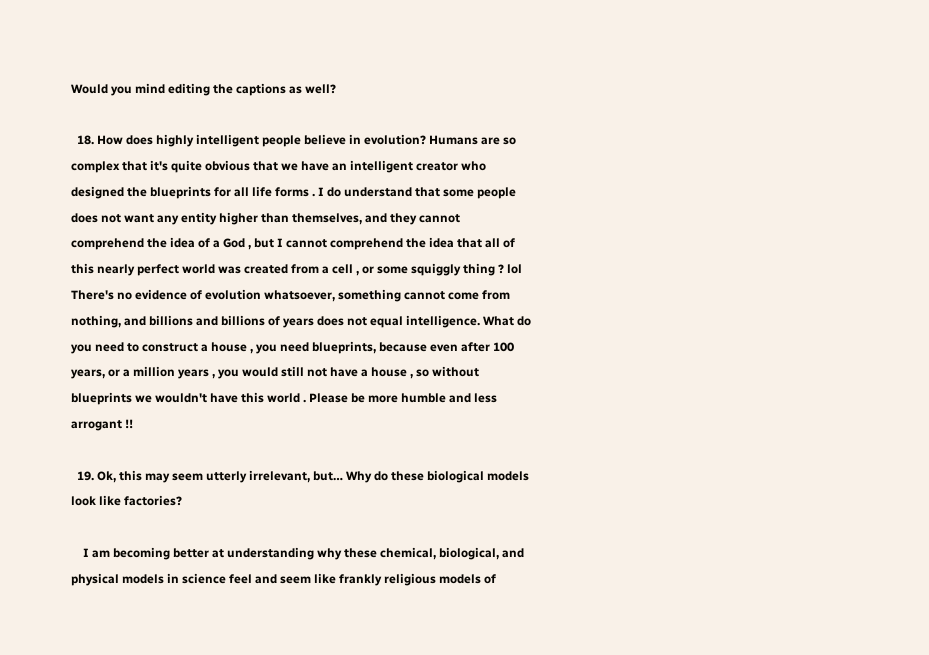Would you mind editing the captions as well?

  18. How does highly intelligent people believe in evolution? Humans are so complex that it's quite obvious that we have an intelligent creator who designed the blueprints for all life forms . I do understand that some people does not want any entity higher than themselves, and they cannot comprehend the idea of a God , but I cannot comprehend the idea that all of this nearly perfect world was created from a cell , or some squiggly thing ? lol There's no evidence of evolution whatsoever, something cannot come from nothing, and billions and billions of years does not equal intelligence. What do you need to construct a house , you need blueprints, because even after 100 years, or a million years , you would still not have a house , so without blueprints we wouldn't have this world . Please be more humble and less arrogant !!

  19. Ok, this may seem utterly irrelevant, but… Why do these biological models look like factories?

    I am becoming better at understanding why these chemical, biological, and physical models in science feel and seem like frankly religious models of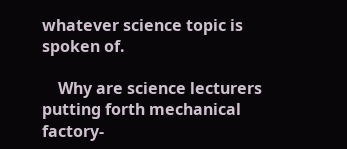whatever science topic is spoken of.

    Why are science lecturers putting forth mechanical factory-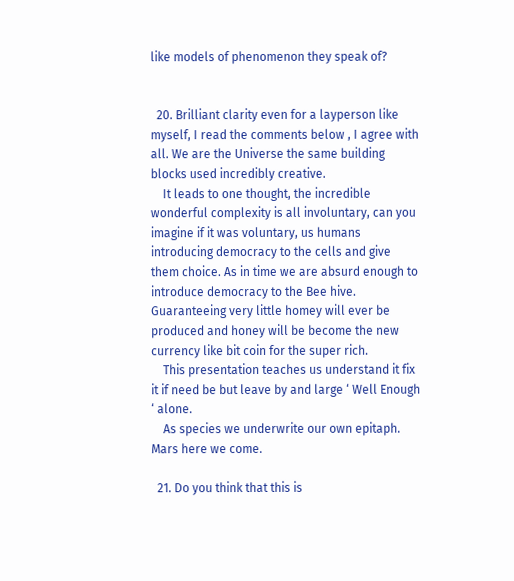like models of phenomenon they speak of?


  20. Brilliant clarity even for a layperson like myself, I read the comments below , I agree with all. We are the Universe the same building blocks used incredibly creative.
    It leads to one thought, the incredible wonderful complexity is all involuntary, can you imagine if it was voluntary, us humans introducing democracy to the cells and give them choice. As in time we are absurd enough to introduce democracy to the Bee hive. Guaranteeing very little homey will ever be produced and honey will be become the new currency like bit coin for the super rich.
    This presentation teaches us understand it fix it if need be but leave by and large ‘ Well Enough ‘ alone.
    As species we underwrite our own epitaph. Mars here we come.

  21. Do you think that this is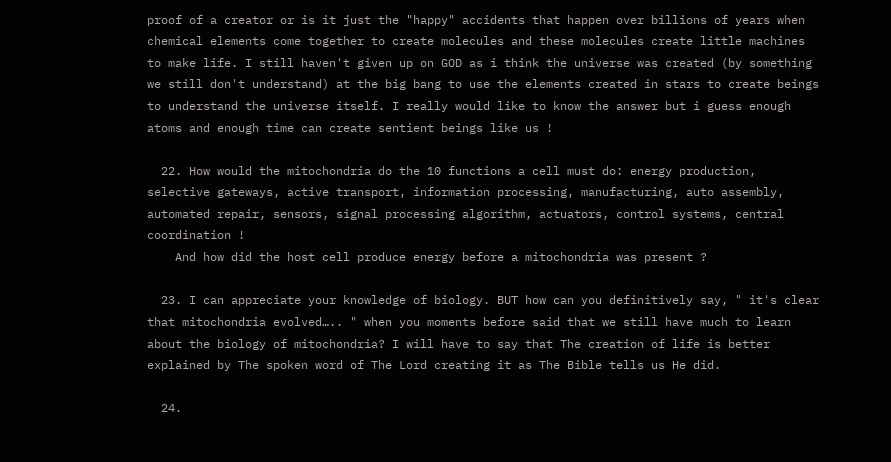proof of a creator or is it just the "happy" accidents that happen over billions of years when chemical elements come together to create molecules and these molecules create little machines to make life. I still haven't given up on GOD as i think the universe was created (by something we still don't understand) at the big bang to use the elements created in stars to create beings to understand the universe itself. I really would like to know the answer but i guess enough atoms and enough time can create sentient beings like us !

  22. How would the mitochondria do the 10 functions a cell must do: energy production, selective gateways, active transport, information processing, manufacturing, auto assembly, automated repair, sensors, signal processing algorithm, actuators, control systems, central coordination !
    And how did the host cell produce energy before a mitochondria was present ?

  23. I can appreciate your knowledge of biology. BUT how can you definitively say, " it's clear that mitochondria evolved….. " when you moments before said that we still have much to learn about the biology of mitochondria? I will have to say that The creation of life is better explained by The spoken word of The Lord creating it as The Bible tells us He did.

  24.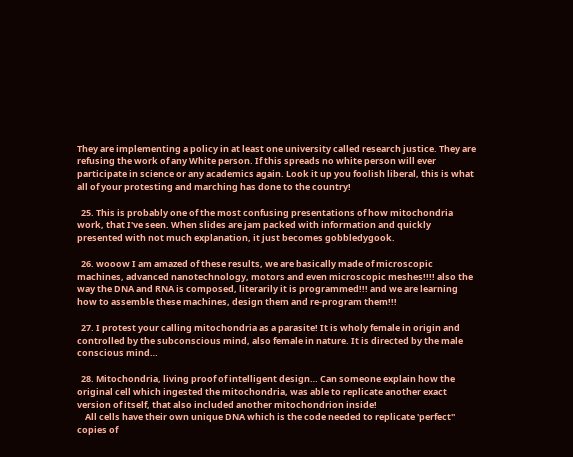They are implementing a policy in at least one university called research justice. They are refusing the work of any White person. If this spreads no white person will ever participate in science or any academics again. Look it up you foolish liberal, this is what all of your protesting and marching has done to the country!

  25. This is probably one of the most confusing presentations of how mitochondria work, that I've seen. When slides are jam packed with information and quickly presented with not much explanation, it just becomes gobbledygook.

  26. wooow I am amazed of these results, we are basically made of microscopic machines, advanced nanotechnology, motors and even microscopic meshes!!!! also the way the DNA and RNA is composed, literarily it is programmed!!! and we are learning how to assemble these machines, design them and re-program them!!!

  27. I protest your calling mitochondria as a parasite! It is wholy female in origin and controlled by the subconscious mind, also female in nature. It is directed by the male conscious mind…

  28. Mitochondria, living proof of intelligent design… Can someone explain how the original cell which ingested the mitochondria, was able to replicate another exact version of itself, that also included another mitochondrion inside!
    All cells have their own unique DNA which is the code needed to replicate 'perfect'' copies of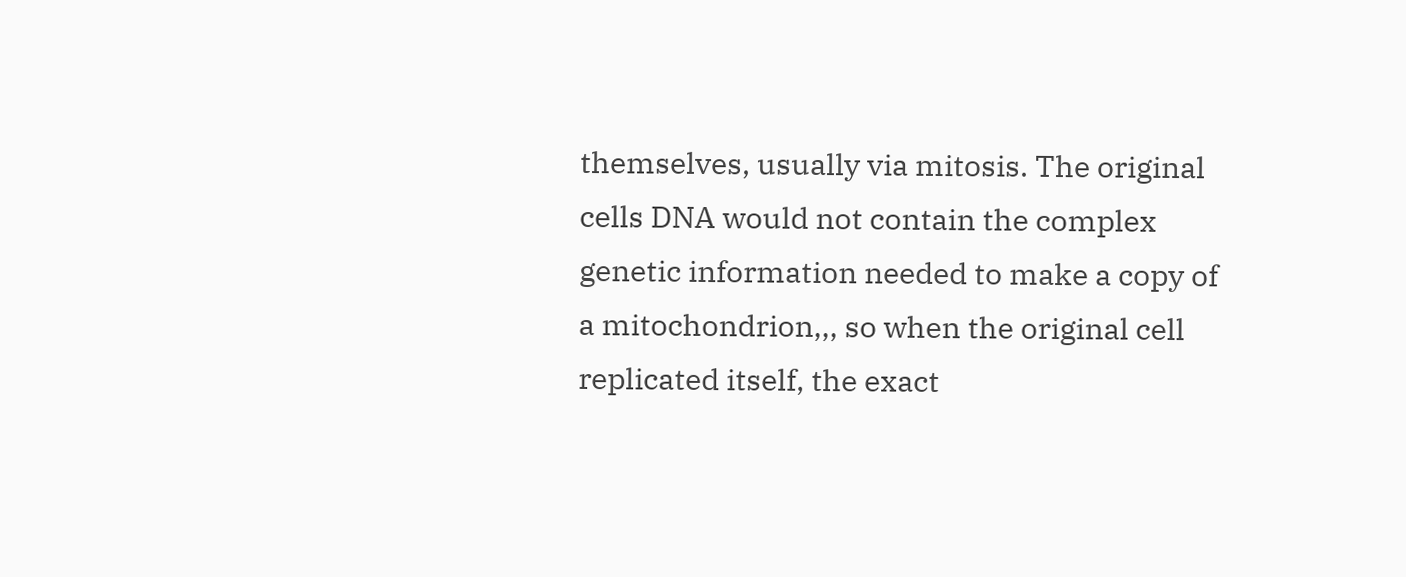themselves, usually via mitosis. The original cells DNA would not contain the complex genetic information needed to make a copy of a mitochondrion,,, so when the original cell replicated itself, the exact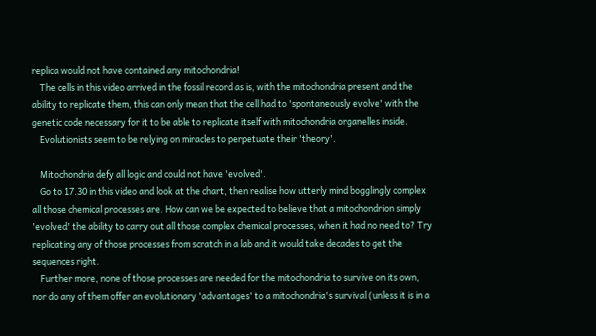replica would not have contained any mitochondria!
    The cells in this video arrived in the fossil record as is, with the mitochondria present and the ability to replicate them, this can only mean that the cell had to 'spontaneously evolve' with the genetic code necessary for it to be able to replicate itself with mitochondria organelles inside.
    Evolutionists seem to be relying on miracles to perpetuate their 'theory'.

    Mitochondria defy all logic and could not have 'evolved'.
    Go to 17.30 in this video and look at the chart, then realise how utterly mind bogglingly complex all those chemical processes are. How can we be expected to believe that a mitochondrion simply 'evolved' the ability to carry out all those complex chemical processes, when it had no need to? Try replicating any of those processes from scratch in a lab and it would take decades to get the sequences right.
    Further more, none of those processes are needed for the mitochondria to survive on its own, nor do any of them offer an evolutionary 'advantages' to a mitochondria's survival (unless it is in a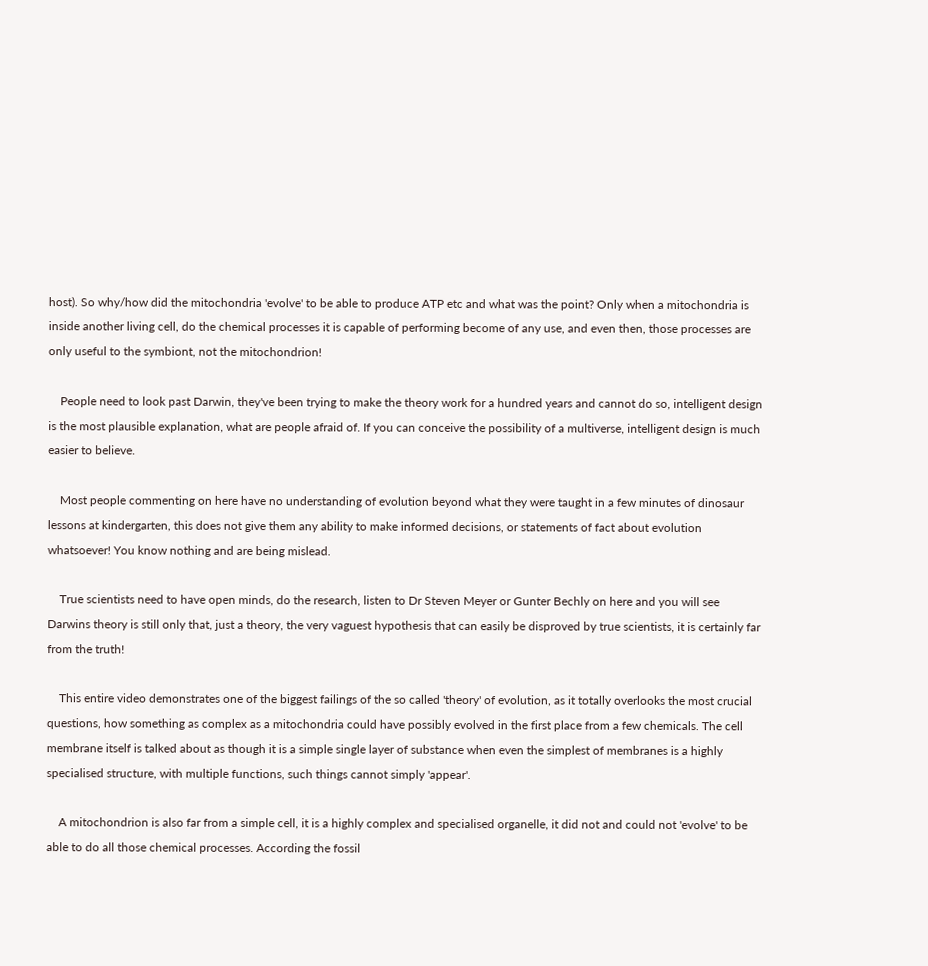host). So why/how did the mitochondria 'evolve' to be able to produce ATP etc and what was the point? Only when a mitochondria is inside another living cell, do the chemical processes it is capable of performing become of any use, and even then, those processes are only useful to the symbiont, not the mitochondrion!

    People need to look past Darwin, they've been trying to make the theory work for a hundred years and cannot do so, intelligent design is the most plausible explanation, what are people afraid of. If you can conceive the possibility of a multiverse, intelligent design is much easier to believe.

    Most people commenting on here have no understanding of evolution beyond what they were taught in a few minutes of dinosaur lessons at kindergarten, this does not give them any ability to make informed decisions, or statements of fact about evolution whatsoever! You know nothing and are being mislead.

    True scientists need to have open minds, do the research, listen to Dr Steven Meyer or Gunter Bechly on here and you will see Darwins theory is still only that, just a theory, the very vaguest hypothesis that can easily be disproved by true scientists, it is certainly far from the truth!

    This entire video demonstrates one of the biggest failings of the so called 'theory' of evolution, as it totally overlooks the most crucial questions, how something as complex as a mitochondria could have possibly evolved in the first place from a few chemicals. The cell membrane itself is talked about as though it is a simple single layer of substance when even the simplest of membranes is a highly specialised structure, with multiple functions, such things cannot simply 'appear'.

    A mitochondrion is also far from a simple cell, it is a highly complex and specialised organelle, it did not and could not 'evolve' to be able to do all those chemical processes. According the fossil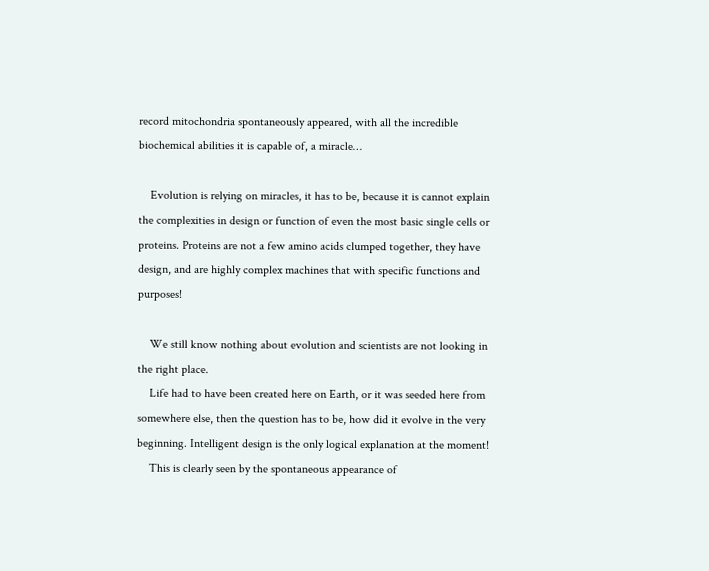record mitochondria spontaneously appeared, with all the incredible biochemical abilities it is capable of, a miracle…

    Evolution is relying on miracles, it has to be, because it is cannot explain the complexities in design or function of even the most basic single cells or proteins. Proteins are not a few amino acids clumped together, they have design, and are highly complex machines that with specific functions and purposes!

    We still know nothing about evolution and scientists are not looking in the right place.
    Life had to have been created here on Earth, or it was seeded here from somewhere else, then the question has to be, how did it evolve in the very beginning. Intelligent design is the only logical explanation at the moment!
    This is clearly seen by the spontaneous appearance of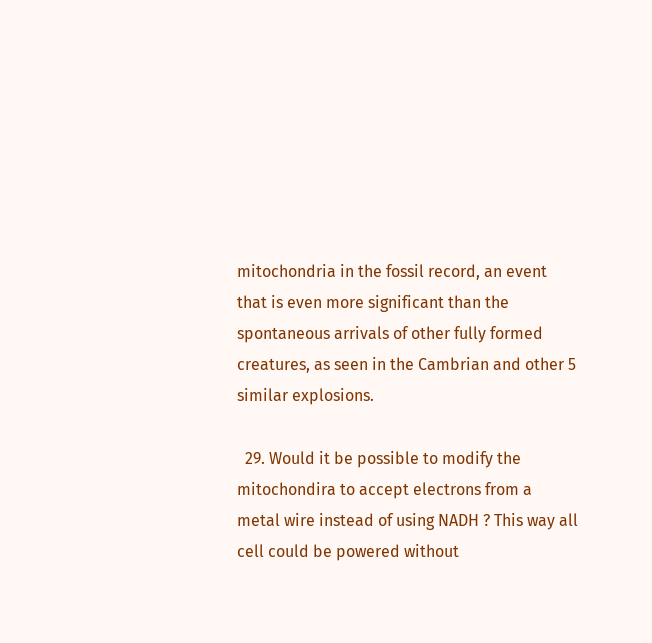mitochondria in the fossil record, an event that is even more significant than the spontaneous arrivals of other fully formed creatures, as seen in the Cambrian and other 5 similar explosions.

  29. Would it be possible to modify the mitochondira to accept electrons from a metal wire instead of using NADH ? This way all cell could be powered without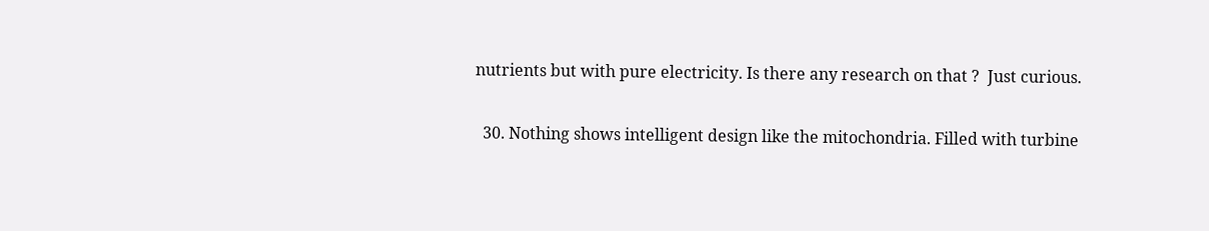nutrients but with pure electricity. Is there any research on that ?  Just curious.

  30. Nothing shows intelligent design like the mitochondria. Filled with turbine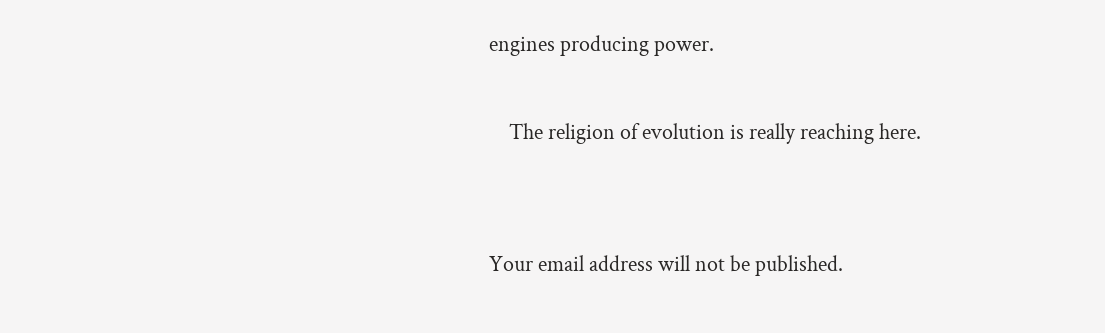engines producing power.

    The religion of evolution is really reaching here.


Your email address will not be published.